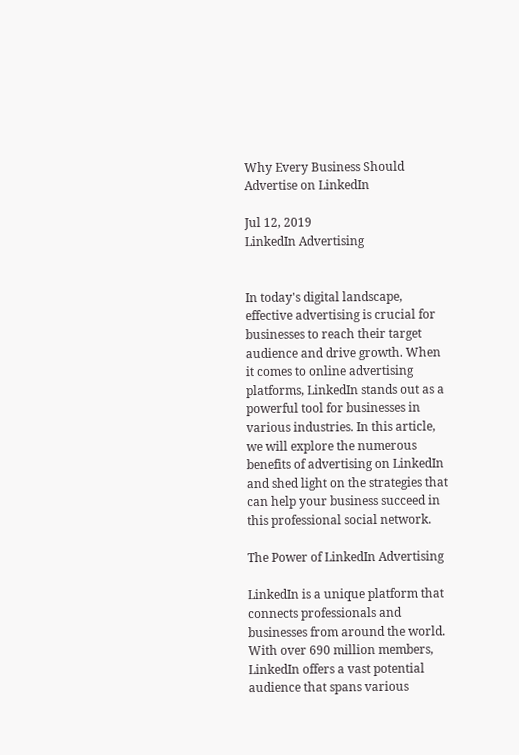Why Every Business Should Advertise on LinkedIn

Jul 12, 2019
LinkedIn Advertising


In today's digital landscape, effective advertising is crucial for businesses to reach their target audience and drive growth. When it comes to online advertising platforms, LinkedIn stands out as a powerful tool for businesses in various industries. In this article, we will explore the numerous benefits of advertising on LinkedIn and shed light on the strategies that can help your business succeed in this professional social network.

The Power of LinkedIn Advertising

LinkedIn is a unique platform that connects professionals and businesses from around the world. With over 690 million members, LinkedIn offers a vast potential audience that spans various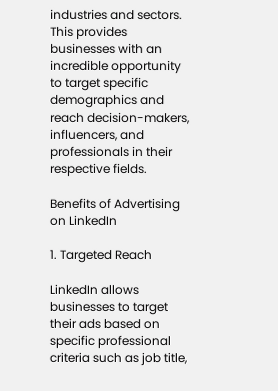industries and sectors. This provides businesses with an incredible opportunity to target specific demographics and reach decision-makers, influencers, and professionals in their respective fields.

Benefits of Advertising on LinkedIn

1. Targeted Reach

LinkedIn allows businesses to target their ads based on specific professional criteria such as job title,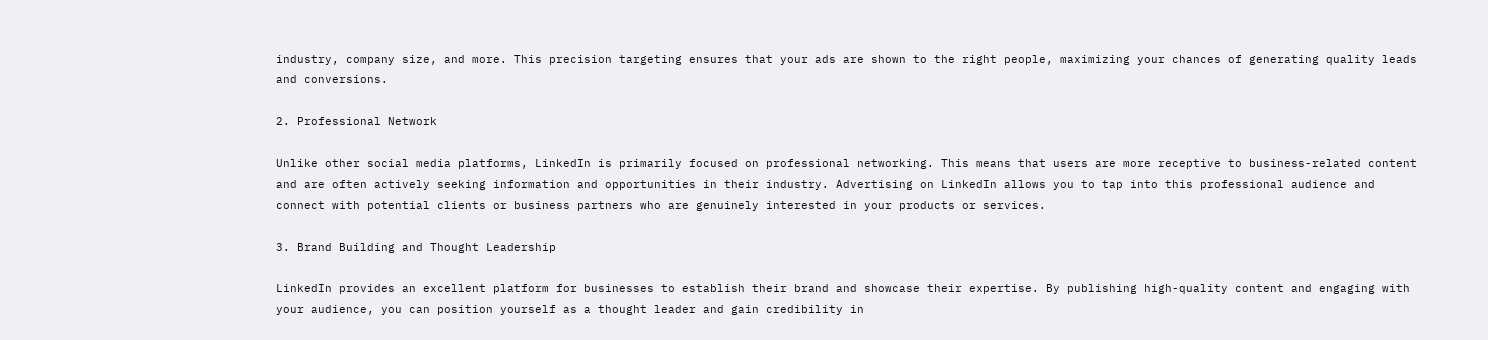industry, company size, and more. This precision targeting ensures that your ads are shown to the right people, maximizing your chances of generating quality leads and conversions.

2. Professional Network

Unlike other social media platforms, LinkedIn is primarily focused on professional networking. This means that users are more receptive to business-related content and are often actively seeking information and opportunities in their industry. Advertising on LinkedIn allows you to tap into this professional audience and connect with potential clients or business partners who are genuinely interested in your products or services.

3. Brand Building and Thought Leadership

LinkedIn provides an excellent platform for businesses to establish their brand and showcase their expertise. By publishing high-quality content and engaging with your audience, you can position yourself as a thought leader and gain credibility in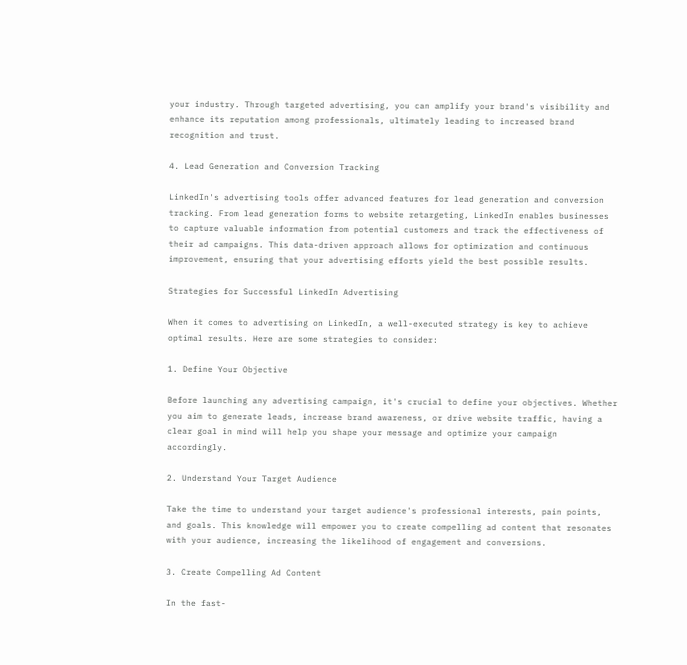your industry. Through targeted advertising, you can amplify your brand's visibility and enhance its reputation among professionals, ultimately leading to increased brand recognition and trust.

4. Lead Generation and Conversion Tracking

LinkedIn's advertising tools offer advanced features for lead generation and conversion tracking. From lead generation forms to website retargeting, LinkedIn enables businesses to capture valuable information from potential customers and track the effectiveness of their ad campaigns. This data-driven approach allows for optimization and continuous improvement, ensuring that your advertising efforts yield the best possible results.

Strategies for Successful LinkedIn Advertising

When it comes to advertising on LinkedIn, a well-executed strategy is key to achieve optimal results. Here are some strategies to consider:

1. Define Your Objective

Before launching any advertising campaign, it's crucial to define your objectives. Whether you aim to generate leads, increase brand awareness, or drive website traffic, having a clear goal in mind will help you shape your message and optimize your campaign accordingly.

2. Understand Your Target Audience

Take the time to understand your target audience's professional interests, pain points, and goals. This knowledge will empower you to create compelling ad content that resonates with your audience, increasing the likelihood of engagement and conversions.

3. Create Compelling Ad Content

In the fast-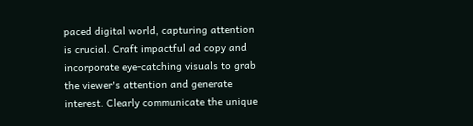paced digital world, capturing attention is crucial. Craft impactful ad copy and incorporate eye-catching visuals to grab the viewer's attention and generate interest. Clearly communicate the unique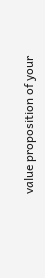value proposition of your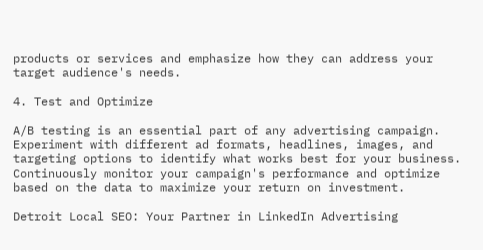products or services and emphasize how they can address your target audience's needs.

4. Test and Optimize

A/B testing is an essential part of any advertising campaign. Experiment with different ad formats, headlines, images, and targeting options to identify what works best for your business. Continuously monitor your campaign's performance and optimize based on the data to maximize your return on investment.

Detroit Local SEO: Your Partner in LinkedIn Advertising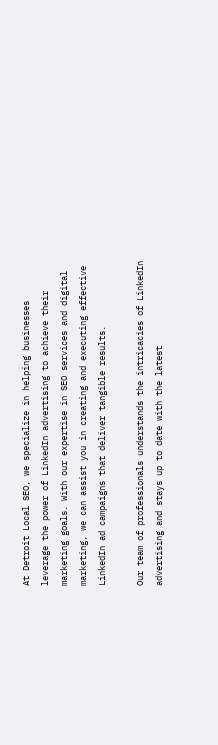At Detroit Local SEO, we specialize in helping businesses leverage the power of LinkedIn advertising to achieve their marketing goals. With our expertise in SEO services and digital marketing, we can assist you in creating and executing effective LinkedIn ad campaigns that deliver tangible results.

Our team of professionals understands the intricacies of LinkedIn advertising and stays up to date with the latest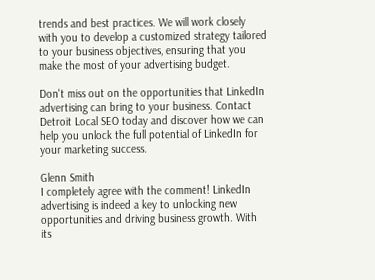trends and best practices. We will work closely with you to develop a customized strategy tailored to your business objectives, ensuring that you make the most of your advertising budget.

Don't miss out on the opportunities that LinkedIn advertising can bring to your business. Contact Detroit Local SEO today and discover how we can help you unlock the full potential of LinkedIn for your marketing success.

Glenn Smith
I completely agree with the comment! LinkedIn advertising is indeed a key to unlocking new opportunities and driving business growth. With its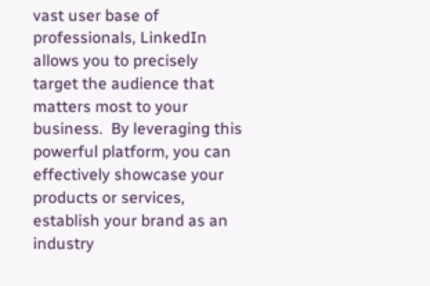vast user base of professionals, LinkedIn allows you to precisely target the audience that matters most to your business.  By leveraging this powerful platform, you can effectively showcase your products or services, establish your brand as an industry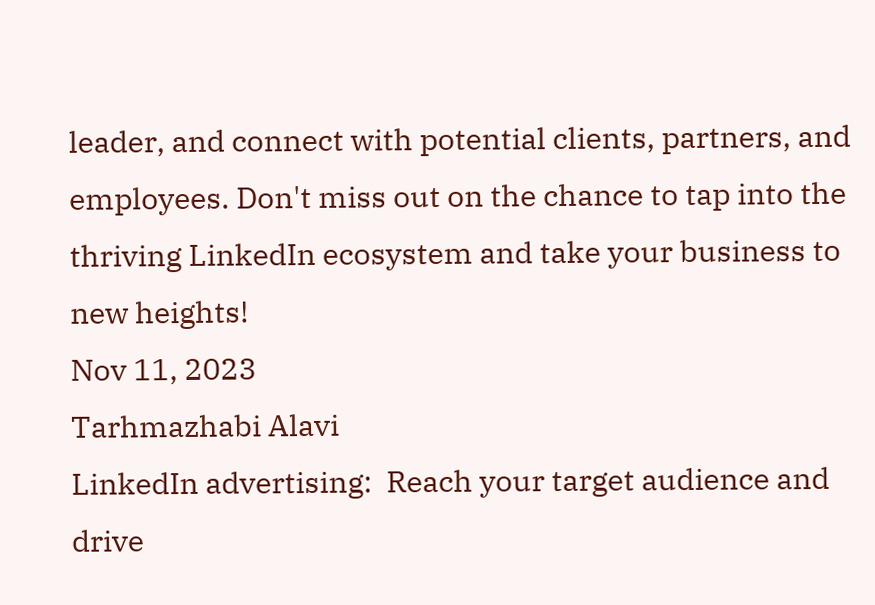leader, and connect with potential clients, partners, and employees. Don't miss out on the chance to tap into the thriving LinkedIn ecosystem and take your business to new heights!
Nov 11, 2023
Tarhmazhabi Alavi
LinkedIn advertising:  Reach your target audience and drive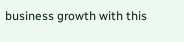business growth with this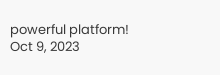powerful platform!
Oct 9, 2023